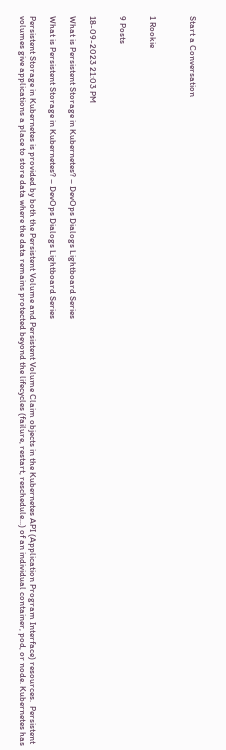Start a Conversation



1 Rookie


9 Posts


18-09-2023 21:03 PM

What is Persistent Storage in Kubernetes? – DevOps Dialogs Lightboard Series

What is Persistent Storage in Kubernetes? – DevOps Dialogs Lightboard Series

Persistent Storage in Kubernetes is provided by both the Persistent Volume and Persistent Volume Claim objects in the Kubernetes API (Application Program Interface) resources.  Persistent volumes give applications a place to store data where the data remains protected beyond the lifecycles (failure, restart, reschedule...) of an individual container, pod, or node. Kubernetes has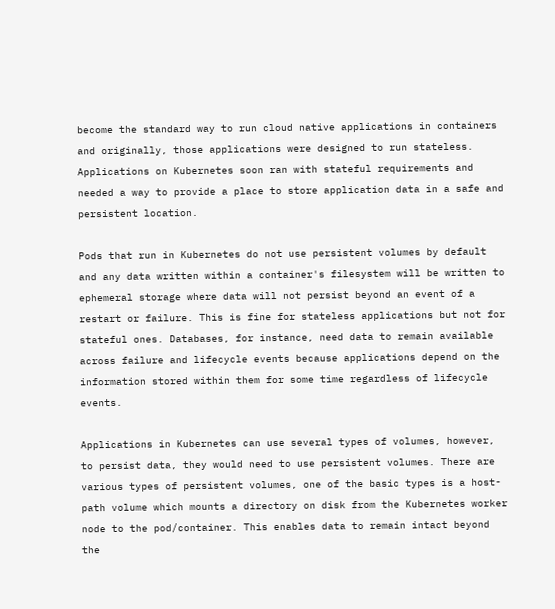become the standard way to run cloud native applications in containers and originally, those applications were designed to run stateless. Applications on Kubernetes soon ran with stateful requirements and needed a way to provide a place to store application data in a safe and persistent location.

Pods that run in Kubernetes do not use persistent volumes by default and any data written within a container's filesystem will be written to ephemeral storage where data will not persist beyond an event of a restart or failure. This is fine for stateless applications but not for stateful ones. Databases, for instance, need data to remain available across failure and lifecycle events because applications depend on the information stored within them for some time regardless of lifecycle events.

Applications in Kubernetes can use several types of volumes, however, to persist data, they would need to use persistent volumes. There are various types of persistent volumes, one of the basic types is a host-path volume which mounts a directory on disk from the Kubernetes worker node to the pod/container. This enables data to remain intact beyond the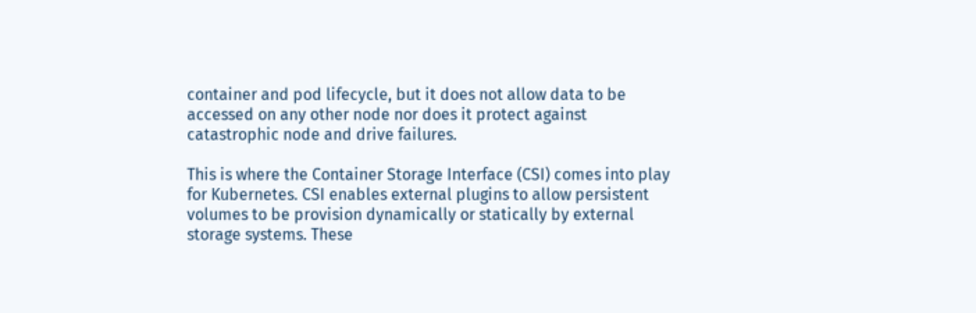container and pod lifecycle, but it does not allow data to be accessed on any other node nor does it protect against catastrophic node and drive failures.

This is where the Container Storage Interface (CSI) comes into play for Kubernetes. CSI enables external plugins to allow persistent volumes to be provision dynamically or statically by external storage systems. These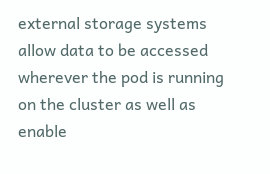external storage systems allow data to be accessed wherever the pod is running on the cluster as well as enable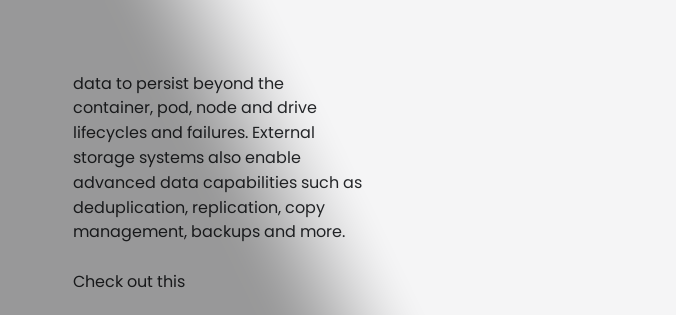data to persist beyond the container, pod, node and drive lifecycles and failures. External storage systems also enable advanced data capabilities such as deduplication, replication, copy management, backups and more.

Check out this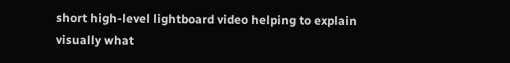short high-level lightboard video helping to explain visually what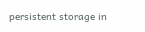persistent storage in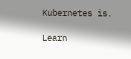Kubernetes is.

Learn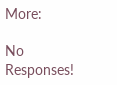More:

No Responses!